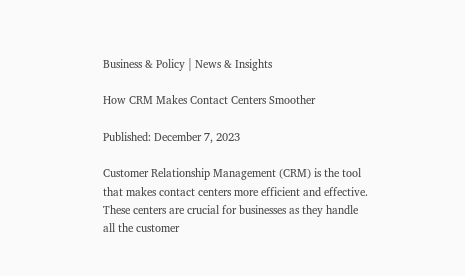Business & Policy | News & Insights

How CRM Makes Contact Centers Smoother

Published: December 7, 2023

Customer Relationship Management (CRM) is the tool that makes contact centers more efficient and effective. These centers are crucial for businesses as they handle all the customer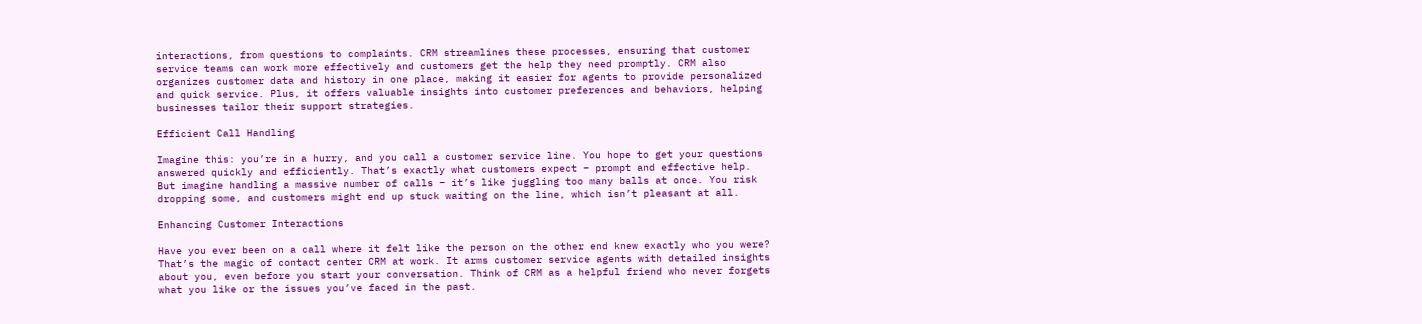interactions, from questions to complaints. CRM streamlines these processes, ensuring that customer service teams can work more effectively and customers get the help they need promptly. CRM also organizes customer data and history in one place, making it easier for agents to provide personalized and quick service. Plus, it offers valuable insights into customer preferences and behaviors, helping businesses tailor their support strategies.

Efficient Call Handling

Imagine this: you’re in a hurry, and you call a customer service line. You hope to get your questions answered quickly and efficiently. That’s exactly what customers expect – prompt and effective help. But imagine handling a massive number of calls – it’s like juggling too many balls at once. You risk dropping some, and customers might end up stuck waiting on the line, which isn’t pleasant at all.

Enhancing Customer Interactions

Have you ever been on a call where it felt like the person on the other end knew exactly who you were? That’s the magic of contact center CRM at work. It arms customer service agents with detailed insights about you, even before you start your conversation. Think of CRM as a helpful friend who never forgets what you like or the issues you’ve faced in the past.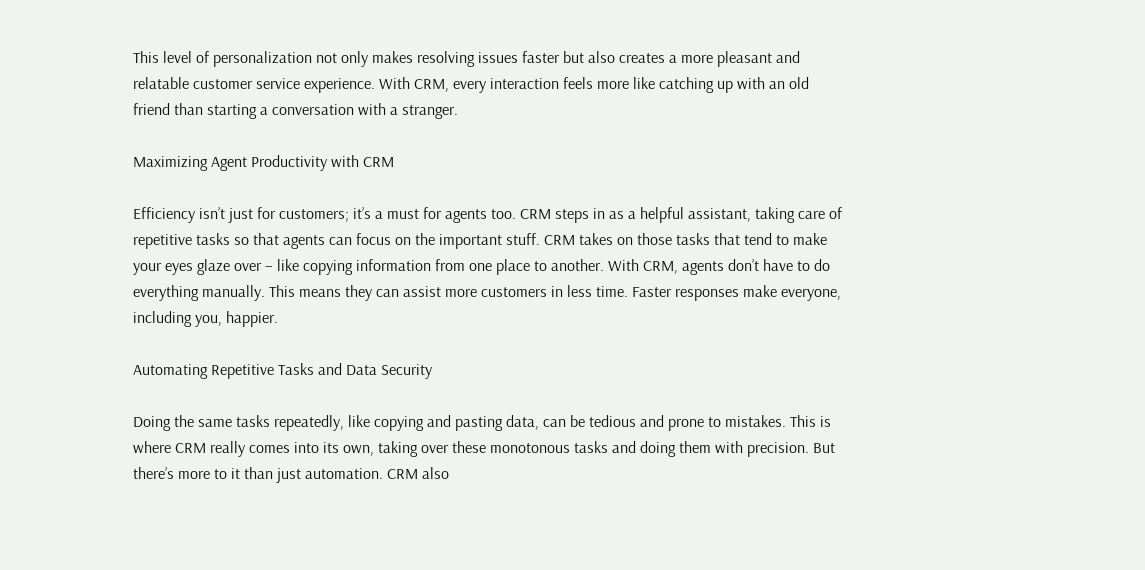This level of personalization not only makes resolving issues faster but also creates a more pleasant and relatable customer service experience. With CRM, every interaction feels more like catching up with an old friend than starting a conversation with a stranger.

Maximizing Agent Productivity with CRM

Efficiency isn’t just for customers; it’s a must for agents too. CRM steps in as a helpful assistant, taking care of repetitive tasks so that agents can focus on the important stuff. CRM takes on those tasks that tend to make your eyes glaze over – like copying information from one place to another. With CRM, agents don’t have to do everything manually. This means they can assist more customers in less time. Faster responses make everyone, including you, happier.

Automating Repetitive Tasks and Data Security

Doing the same tasks repeatedly, like copying and pasting data, can be tedious and prone to mistakes. This is where CRM really comes into its own, taking over these monotonous tasks and doing them with precision. But there’s more to it than just automation. CRM also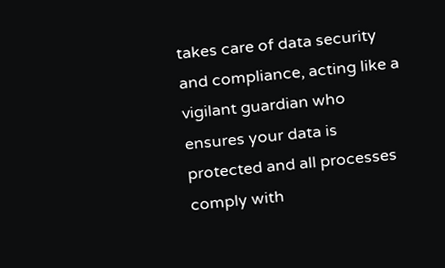takes care of data security and compliance, acting like a vigilant guardian who ensures your data is protected and all processes comply with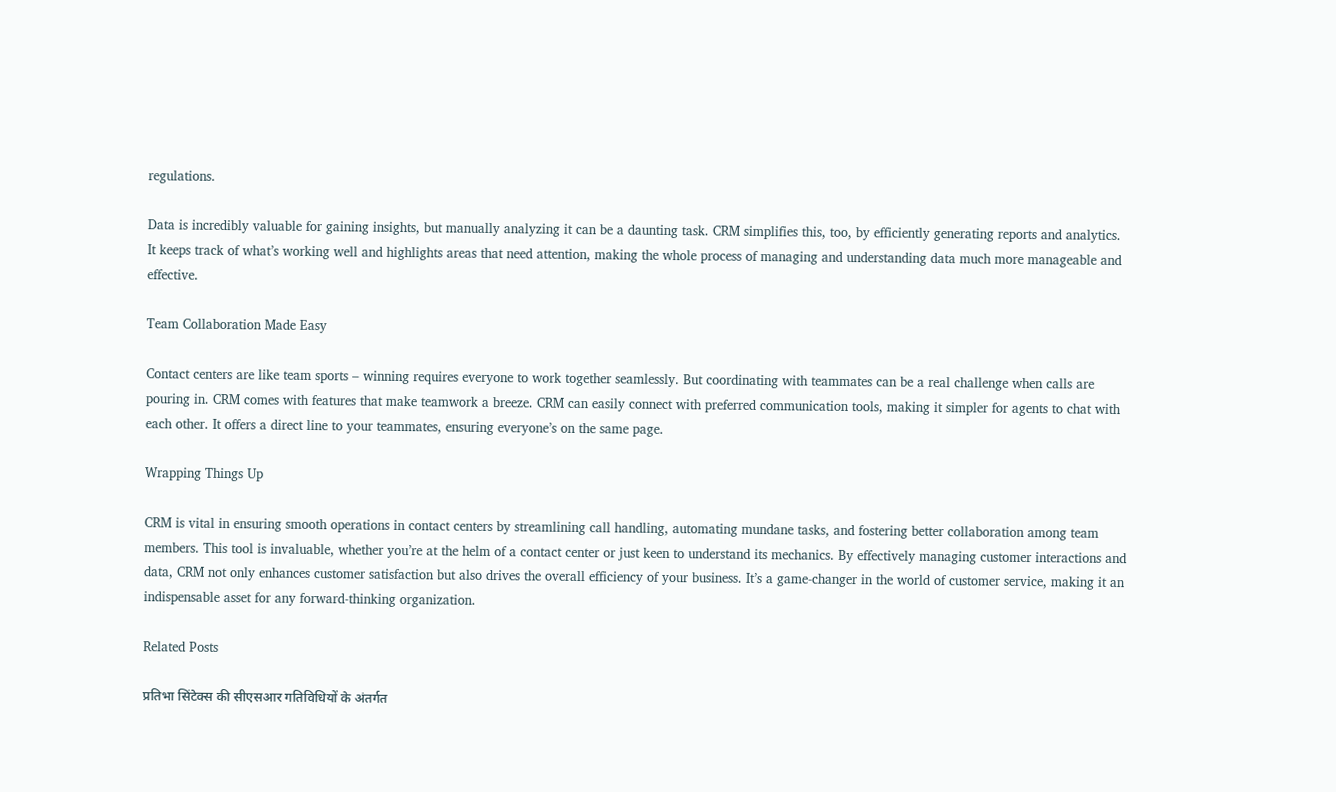regulations.

Data is incredibly valuable for gaining insights, but manually analyzing it can be a daunting task. CRM simplifies this, too, by efficiently generating reports and analytics. It keeps track of what’s working well and highlights areas that need attention, making the whole process of managing and understanding data much more manageable and effective.

Team Collaboration Made Easy

Contact centers are like team sports – winning requires everyone to work together seamlessly. But coordinating with teammates can be a real challenge when calls are pouring in. CRM comes with features that make teamwork a breeze. CRM can easily connect with preferred communication tools, making it simpler for agents to chat with each other. It offers a direct line to your teammates, ensuring everyone’s on the same page.

Wrapping Things Up

CRM is vital in ensuring smooth operations in contact centers by streamlining call handling, automating mundane tasks, and fostering better collaboration among team members. This tool is invaluable, whether you’re at the helm of a contact center or just keen to understand its mechanics. By effectively managing customer interactions and data, CRM not only enhances customer satisfaction but also drives the overall efficiency of your business. It’s a game-changer in the world of customer service, making it an indispensable asset for any forward-thinking organization.

Related Posts

प्रतिभा सिंटेक्स की सीएसआर गतिविधियों के अंतर्गत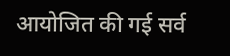आयोजित की गई सर्व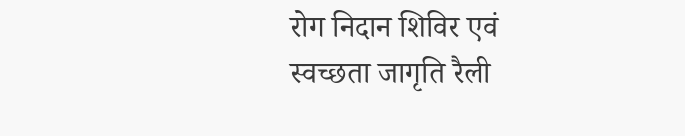रोग निदान शिविर एवं स्वच्छता जागृति रैली